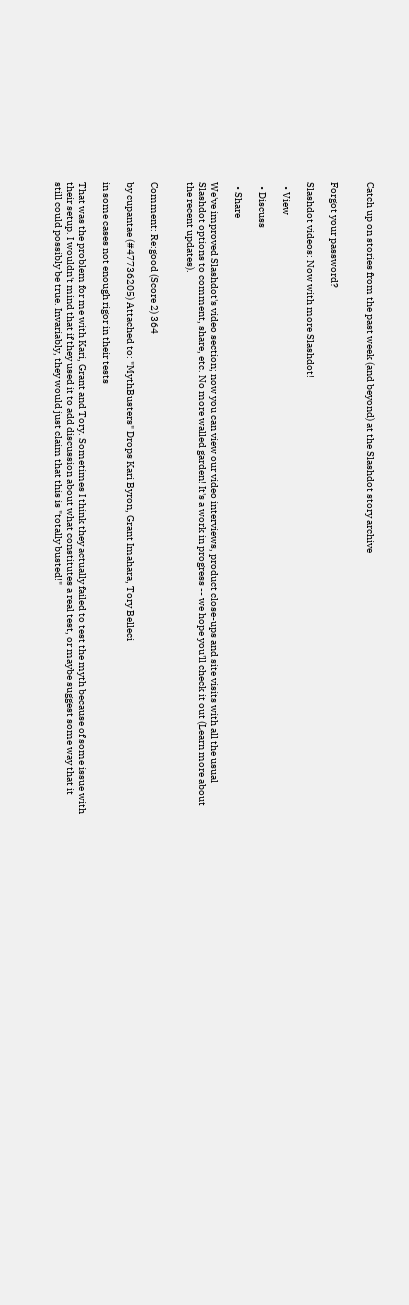Catch up on stories from the past week (and beyond) at the Slashdot story archive


Forgot your password?

Slashdot videos: Now with more Slashdot!

  • View

  • Discuss

  • Share

We've improved Slashdot's video section; now you can view our video interviews, product close-ups and site visits with all the usual Slashdot options to comment, share, etc. No more walled garden! It's a work in progress -- we hope you'll check it out (Learn more about the recent updates).


Comment: Re:good (Score 2) 364

by cupantae (#47736205) Attached to: "MythBusters" Drops Kari Byron, Grant Imahara, Tory Belleci

in some cases not enough rigor in their tests

That was the problem for me with Kari, Grant and Tory. Sometimes I think they actually failed to test the myth because of some issue with their setup. I wouldn't mind that if they used it to add discussion about what constitutes a real test, or maybe suggest some way that it still could possibly be true. Invariably, they would just claim that this is "totally busted!"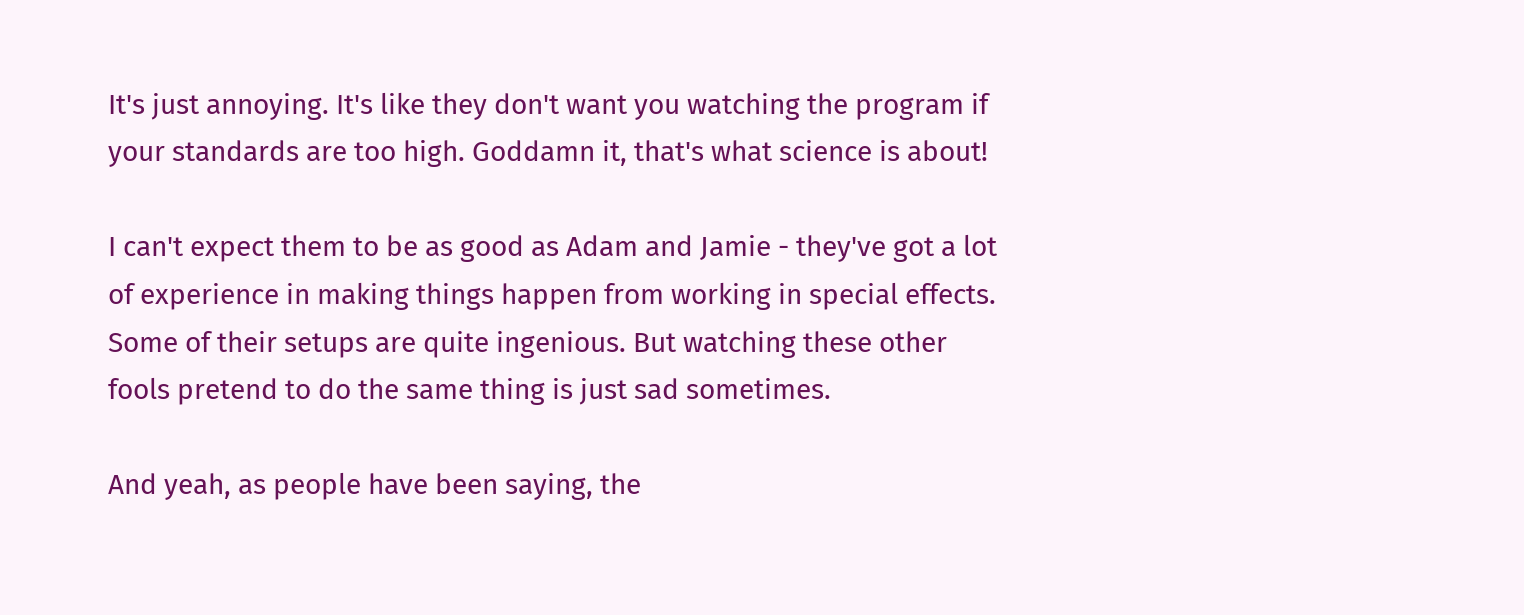It's just annoying. It's like they don't want you watching the program if your standards are too high. Goddamn it, that's what science is about!

I can't expect them to be as good as Adam and Jamie - they've got a lot of experience in making things happen from working in special effects. Some of their setups are quite ingenious. But watching these other fools pretend to do the same thing is just sad sometimes.

And yeah, as people have been saying, the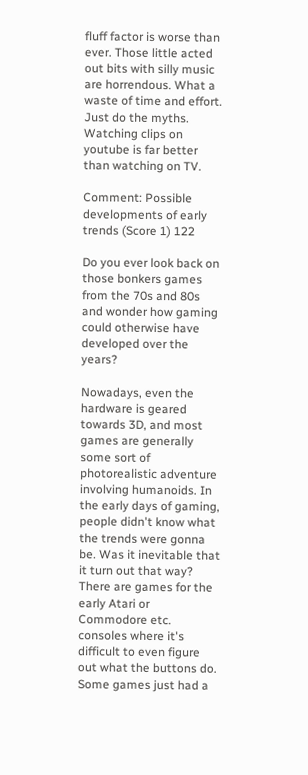fluff factor is worse than ever. Those little acted out bits with silly music are horrendous. What a waste of time and effort. Just do the myths. Watching clips on youtube is far better than watching on TV.

Comment: Possible developments of early trends (Score 1) 122

Do you ever look back on those bonkers games from the 70s and 80s and wonder how gaming could otherwise have developed over the years?

Nowadays, even the hardware is geared towards 3D, and most games are generally some sort of photorealistic adventure involving humanoids. In the early days of gaming, people didn't know what the trends were gonna be. Was it inevitable that it turn out that way? There are games for the early Atari or Commodore etc. consoles where it's difficult to even figure out what the buttons do. Some games just had a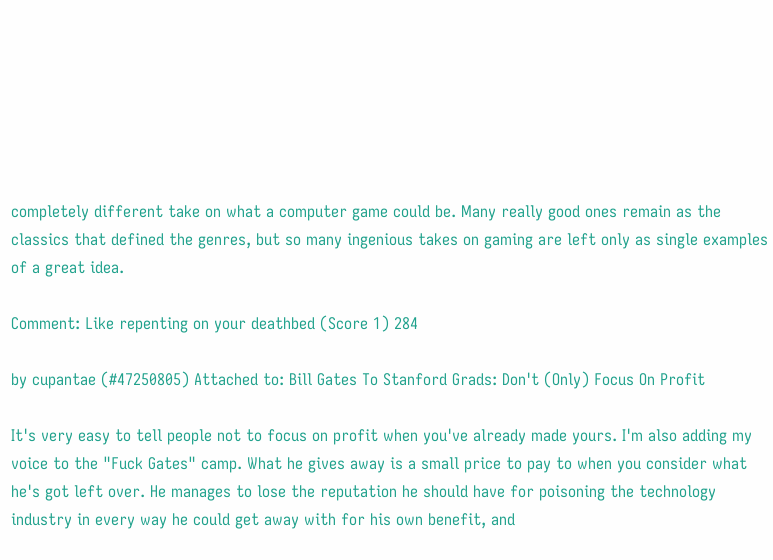completely different take on what a computer game could be. Many really good ones remain as the classics that defined the genres, but so many ingenious takes on gaming are left only as single examples of a great idea.

Comment: Like repenting on your deathbed (Score 1) 284

by cupantae (#47250805) Attached to: Bill Gates To Stanford Grads: Don't (Only) Focus On Profit

It's very easy to tell people not to focus on profit when you've already made yours. I'm also adding my voice to the "Fuck Gates" camp. What he gives away is a small price to pay to when you consider what he's got left over. He manages to lose the reputation he should have for poisoning the technology industry in every way he could get away with for his own benefit, and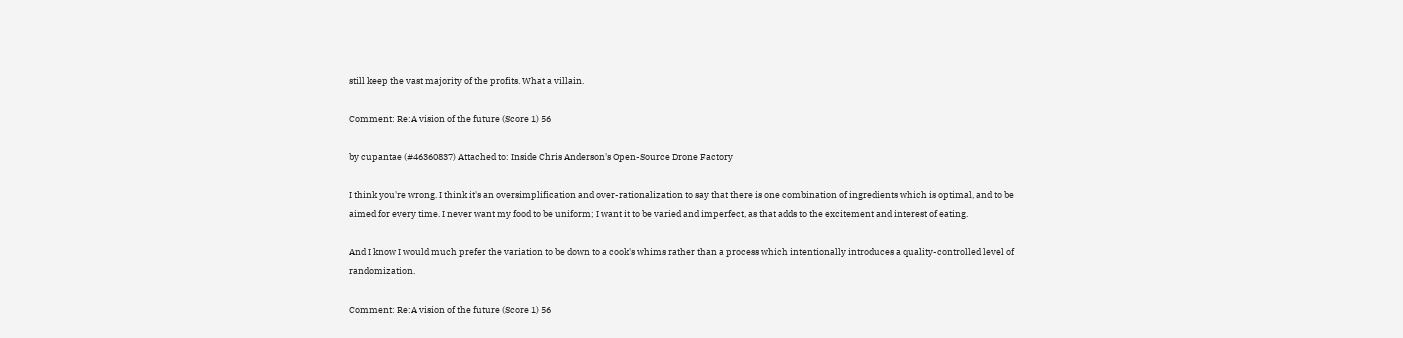still keep the vast majority of the profits. What a villain.

Comment: Re:A vision of the future (Score 1) 56

by cupantae (#46360837) Attached to: Inside Chris Anderson's Open-Source Drone Factory

I think you're wrong. I think it's an oversimplification and over-rationalization to say that there is one combination of ingredients which is optimal, and to be aimed for every time. I never want my food to be uniform; I want it to be varied and imperfect, as that adds to the excitement and interest of eating.

And I know I would much prefer the variation to be down to a cook's whims rather than a process which intentionally introduces a quality-controlled level of randomization.

Comment: Re:A vision of the future (Score 1) 56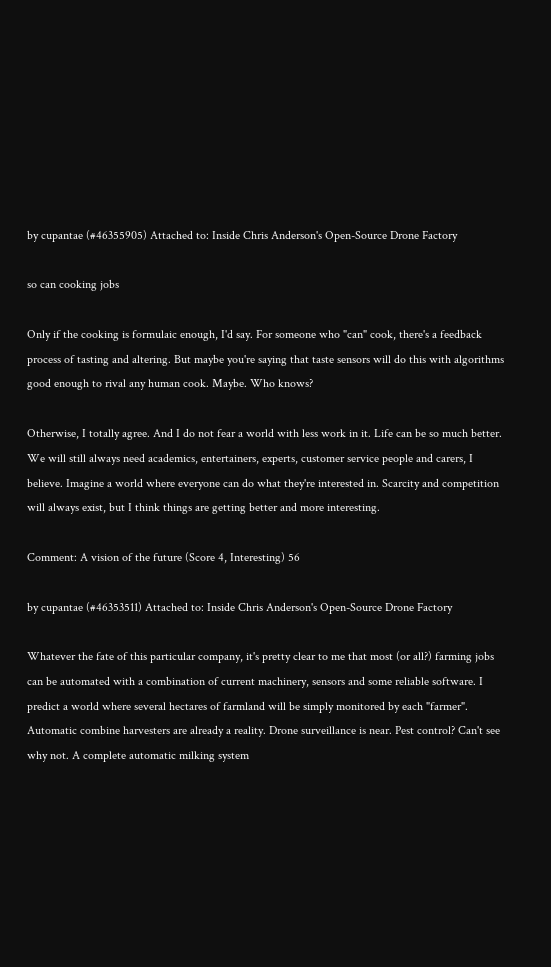by cupantae (#46355905) Attached to: Inside Chris Anderson's Open-Source Drone Factory

so can cooking jobs

Only if the cooking is formulaic enough, I'd say. For someone who "can" cook, there's a feedback process of tasting and altering. But maybe you're saying that taste sensors will do this with algorithms good enough to rival any human cook. Maybe. Who knows?

Otherwise, I totally agree. And I do not fear a world with less work in it. Life can be so much better. We will still always need academics, entertainers, experts, customer service people and carers, I believe. Imagine a world where everyone can do what they're interested in. Scarcity and competition will always exist, but I think things are getting better and more interesting.

Comment: A vision of the future (Score 4, Interesting) 56

by cupantae (#46353511) Attached to: Inside Chris Anderson's Open-Source Drone Factory

Whatever the fate of this particular company, it's pretty clear to me that most (or all?) farming jobs can be automated with a combination of current machinery, sensors and some reliable software. I predict a world where several hectares of farmland will be simply monitored by each "farmer". Automatic combine harvesters are already a reality. Drone surveillance is near. Pest control? Can't see why not. A complete automatic milking system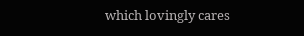which lovingly cares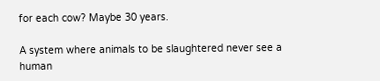for each cow? Maybe 30 years.

A system where animals to be slaughtered never see a human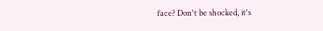face? Don't be shocked, it's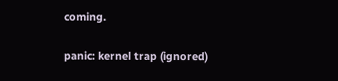coming.

panic: kernel trap (ignored)